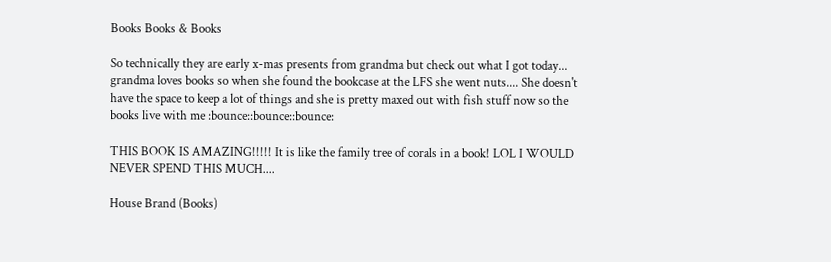Books Books & Books

So technically they are early x-mas presents from grandma but check out what I got today... grandma loves books so when she found the bookcase at the LFS she went nuts.... She doesn't have the space to keep a lot of things and she is pretty maxed out with fish stuff now so the books live with me :bounce::bounce::bounce:

THIS BOOK IS AMAZING!!!!! It is like the family tree of corals in a book! LOL I WOULD NEVER SPEND THIS MUCH....

House Brand (Books)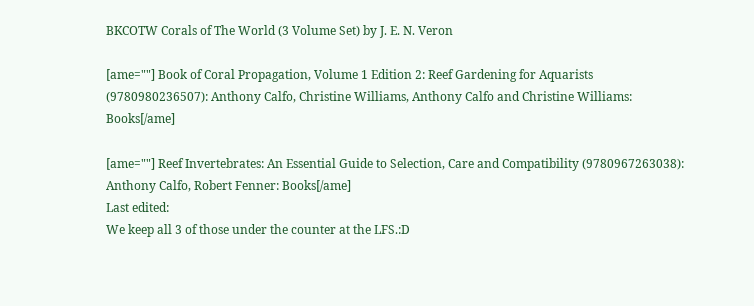BKCOTW Corals of The World (3 Volume Set) by J. E. N. Veron

[ame=""] Book of Coral Propagation, Volume 1 Edition 2: Reef Gardening for Aquarists (9780980236507): Anthony Calfo, Christine Williams, Anthony Calfo and Christine Williams: Books[/ame]

[ame=""] Reef Invertebrates: An Essential Guide to Selection, Care and Compatibility (9780967263038): Anthony Calfo, Robert Fenner: Books[/ame]
Last edited:
We keep all 3 of those under the counter at the LFS.:D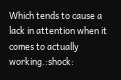Which tends to cause a lack in attention when it comes to actually working.:shock: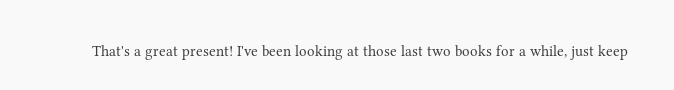That's a great present! I've been looking at those last two books for a while, just keep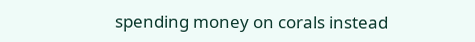spending money on corals instead